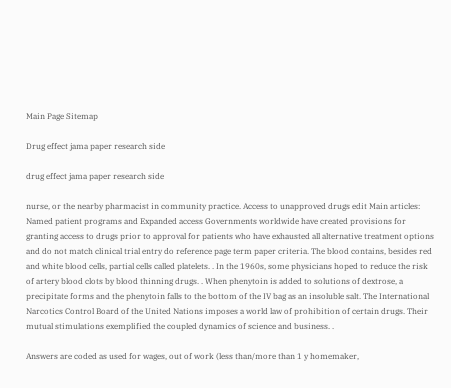Main Page Sitemap

Drug effect jama paper research side

drug effect jama paper research side

nurse, or the nearby pharmacist in community practice. Access to unapproved drugs edit Main articles: Named patient programs and Expanded access Governments worldwide have created provisions for granting access to drugs prior to approval for patients who have exhausted all alternative treatment options and do not match clinical trial entry do reference page term paper criteria. The blood contains, besides red and white blood cells, partial cells called platelets. . In the 1960s, some physicians hoped to reduce the risk of artery blood clots by blood thinning drugs. . When phenytoin is added to solutions of dextrose, a precipitate forms and the phenytoin falls to the bottom of the IV bag as an insoluble salt. The International Narcotics Control Board of the United Nations imposes a world law of prohibition of certain drugs. Their mutual stimulations exemplified the coupled dynamics of science and business. .

Answers are coded as used for wages, out of work (less than/more than 1 y homemaker,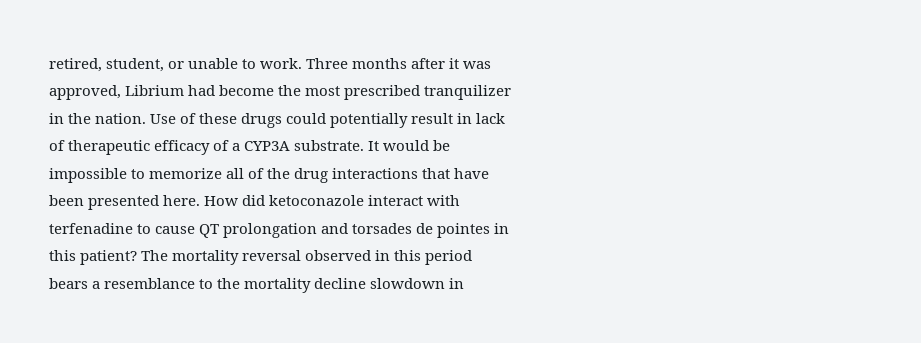retired, student, or unable to work. Three months after it was approved, Librium had become the most prescribed tranquilizer in the nation. Use of these drugs could potentially result in lack of therapeutic efficacy of a CYP3A substrate. It would be impossible to memorize all of the drug interactions that have been presented here. How did ketoconazole interact with terfenadine to cause QT prolongation and torsades de pointes in this patient? The mortality reversal observed in this period bears a resemblance to the mortality decline slowdown in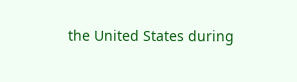the United States during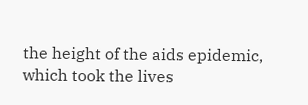the height of the aids epidemic, which took the lives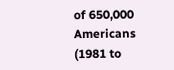of 650,000 Americans (1981 to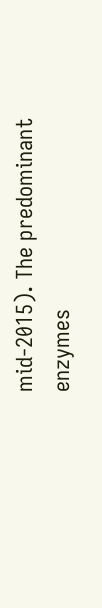mid-2015). The predominant enzymes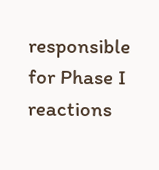responsible for Phase I reactions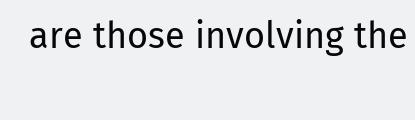are those involving the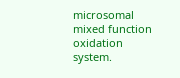microsomal mixed function oxidation system.